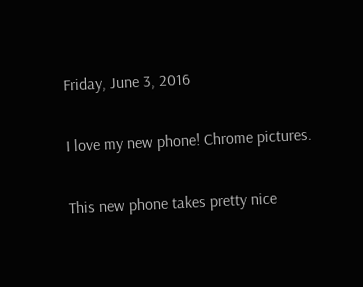Friday, June 3, 2016

I love my new phone! Chrome pictures.

This new phone takes pretty nice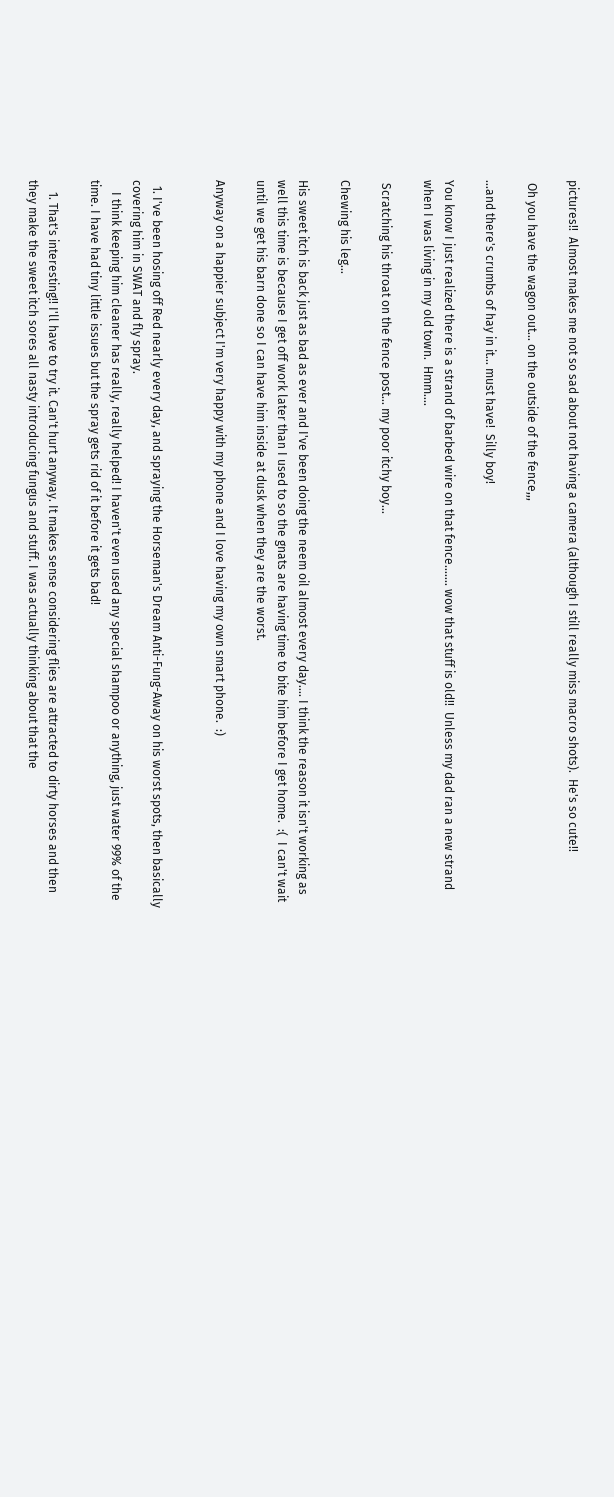pictures!!  Almost makes me not so sad about not having a camera (although I still really miss macro shots).  He's so cute!!

 Oh you have the wagon out... on the outside of the fence,,,

...and there's crumbs of hay in it... must have!  Silly boy!

You know I just realized there is a strand of barbed wire on that fence....... wow that stuff is old!!  Unless my dad ran a new strand when I was living in my old town.  Hmm....

 Scratching his throat on the fence post... my poor itchy boy...

Chewing his leg...

His sweet itch is back just as bad as ever and I've been doing the neem oil almost every day.... I think the reason it isn't working as well this time is because I get off work later than I used to so the gnats are having time to bite him before I get home.  :(  I can't wait until we get his barn done so I can have him inside at dusk when they are the worst.

Anyway on a happier subject I'm very happy with my phone and I love having my own smart phone.  :)


  1. I've been hosing off Red nearly every day, and spraying the Horseman's Dream Anti-Fung-Away on his worst spots, then basically covering him in SWAT and fly spray.
    I think keeping him cleaner has really, really helped! I haven't even used any special shampoo or anything, just water 99% of the time. I have had tiny little issues but the spray gets rid of it before it gets bad!

    1. That's interesting!! I'll have to try it. Can't hurt anyway. It makes sense considering flies are attracted to dirty horses and then they make the sweet itch sores all nasty introducing fungus and stuff. I was actually thinking about that the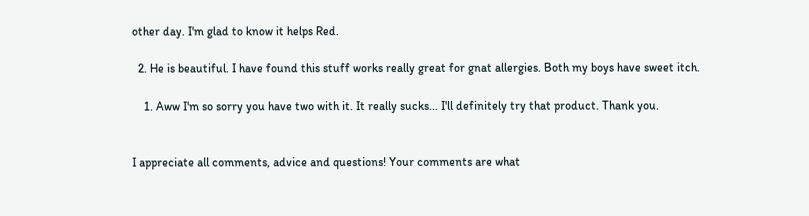other day. I'm glad to know it helps Red.

  2. He is beautiful. I have found this stuff works really great for gnat allergies. Both my boys have sweet itch.

    1. Aww I'm so sorry you have two with it. It really sucks... I'll definitely try that product. Thank you.


I appreciate all comments, advice and questions! Your comments are what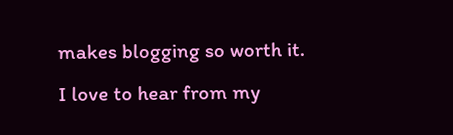makes blogging so worth it. I love to hear from my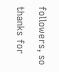followers, so thanks for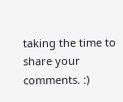taking the time to share your comments. :)